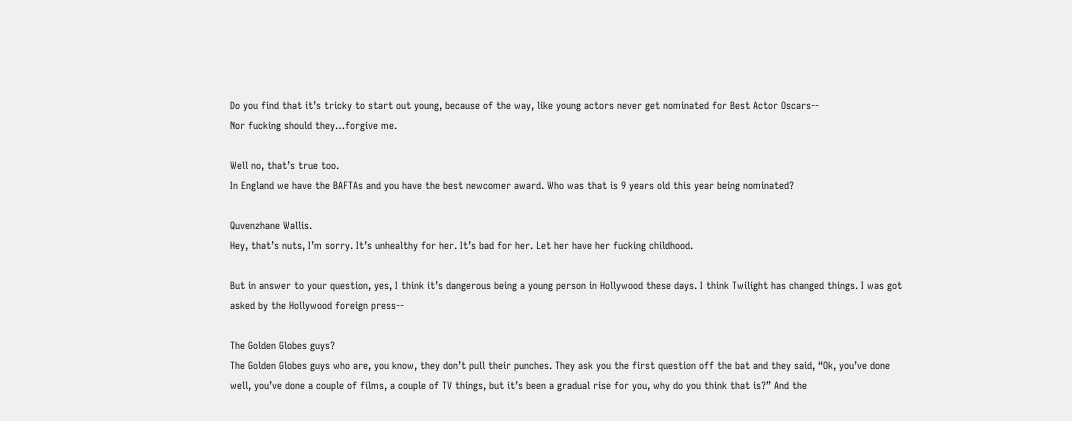Do you find that it’s tricky to start out young, because of the way, like young actors never get nominated for Best Actor Oscars--
Nor fucking should they…forgive me.

Well no, that’s true too.
In England we have the BAFTAs and you have the best newcomer award. Who was that is 9 years old this year being nominated?

Quvenzhane Wallis.
Hey, that’s nuts, I’m sorry. It’s unhealthy for her. It’s bad for her. Let her have her fucking childhood.

But in answer to your question, yes, I think it’s dangerous being a young person in Hollywood these days. I think Twilight has changed things. I was got asked by the Hollywood foreign press--

The Golden Globes guys?
The Golden Globes guys who are, you know, they don’t pull their punches. They ask you the first question off the bat and they said, “Ok, you’ve done well, you’ve done a couple of films, a couple of TV things, but it’s been a gradual rise for you, why do you think that is?” And the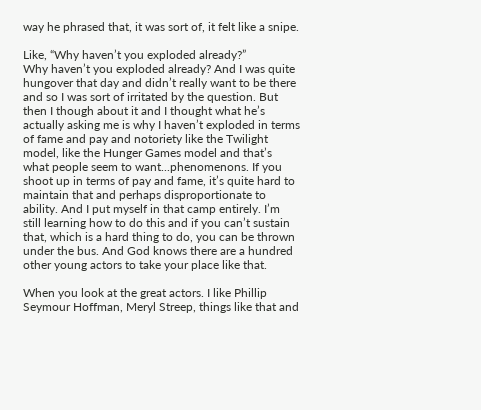way he phrased that, it was sort of, it felt like a snipe.

Like, “Why haven’t you exploded already?”
Why haven’t you exploded already? And I was quite hungover that day and didn’t really want to be there and so I was sort of irritated by the question. But then I though about it and I thought what he’s actually asking me is why I haven’t exploded in terms of fame and pay and notoriety like the Twilight model, like the Hunger Games model and that’s what people seem to want...phenomenons. If you shoot up in terms of pay and fame, it’s quite hard to maintain that and perhaps disproportionate to ability. And I put myself in that camp entirely. I’m still learning how to do this and if you can’t sustain that, which is a hard thing to do, you can be thrown under the bus. And God knows there are a hundred other young actors to take your place like that.

When you look at the great actors. I like Phillip Seymour Hoffman, Meryl Streep, things like that and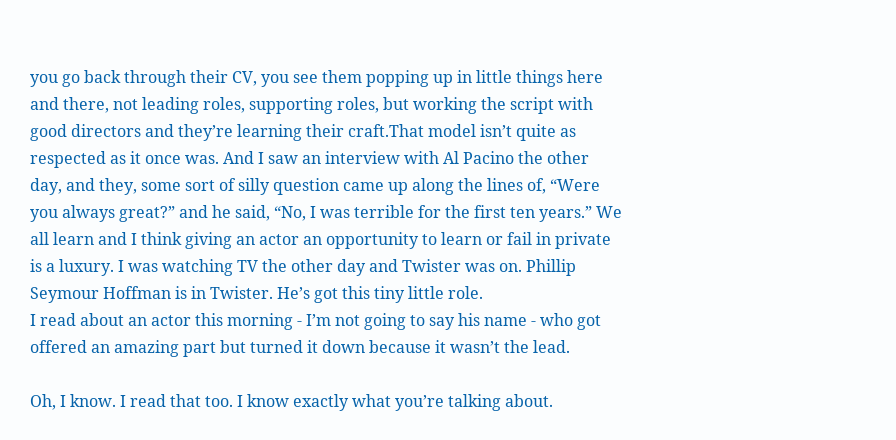you go back through their CV, you see them popping up in little things here and there, not leading roles, supporting roles, but working the script with good directors and they’re learning their craft.That model isn’t quite as respected as it once was. And I saw an interview with Al Pacino the other day, and they, some sort of silly question came up along the lines of, “Were you always great?” and he said, “No, I was terrible for the first ten years.” We all learn and I think giving an actor an opportunity to learn or fail in private is a luxury. I was watching TV the other day and Twister was on. Phillip Seymour Hoffman is in Twister. He’s got this tiny little role.
I read about an actor this morning - I’m not going to say his name - who got offered an amazing part but turned it down because it wasn’t the lead.

Oh, I know. I read that too. I know exactly what you’re talking about.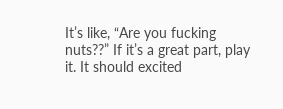It’s like, “Are you fucking nuts??” If it’s a great part, play it. It should excited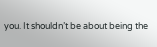you. It shouldn’t be about being the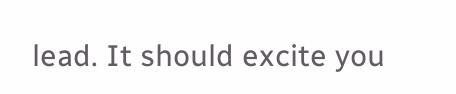lead. It should excite you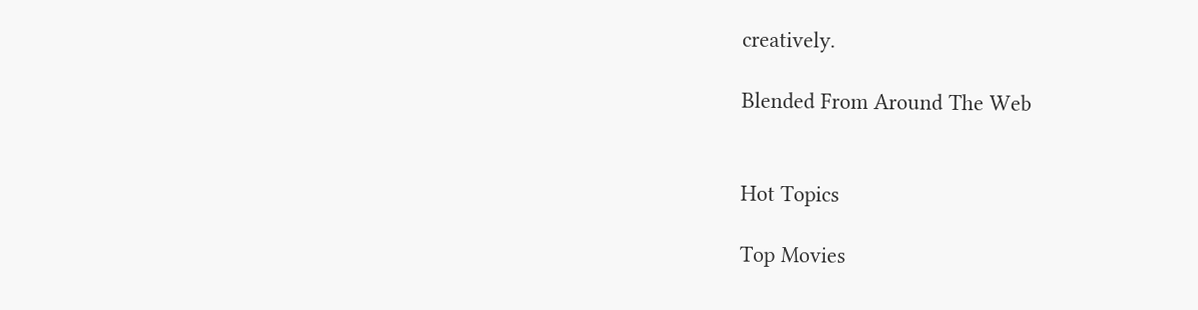creatively.

Blended From Around The Web


Hot Topics

Top Movies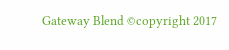Gateway Blend ©copyright 2017